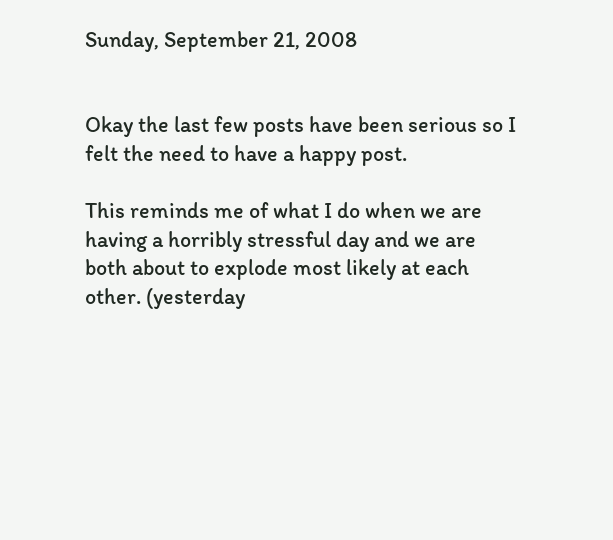Sunday, September 21, 2008


Okay the last few posts have been serious so I felt the need to have a happy post.

This reminds me of what I do when we are having a horribly stressful day and we are both about to explode most likely at each other. (yesterday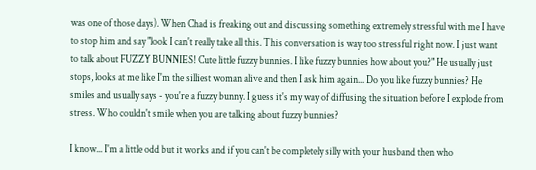was one of those days). When Chad is freaking out and discussing something extremely stressful with me I have to stop him and say "look I can't really take all this. This conversation is way too stressful right now. I just want to talk about FUZZY BUNNIES! Cute little fuzzy bunnies. I like fuzzy bunnies how about you?" He usually just stops, looks at me like I'm the silliest woman alive and then I ask him again... Do you like fuzzy bunnies? He smiles and usually says - you're a fuzzy bunny. I guess it's my way of diffusing the situation before I explode from stress. Who couldn't smile when you are talking about fuzzy bunnies?

I know... I'm a little odd but it works and if you can't be completely silly with your husband then who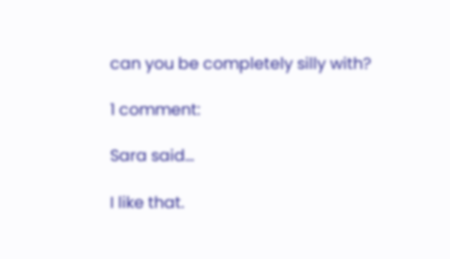can you be completely silly with?

1 comment:

Sara said...

I like that.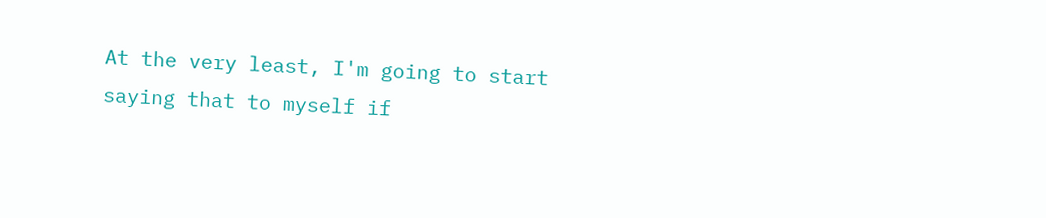At the very least, I'm going to start saying that to myself if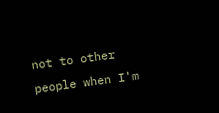not to other people when I'm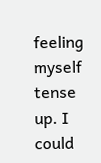feeling myself tense up. I could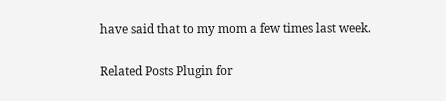have said that to my mom a few times last week.

Related Posts Plugin for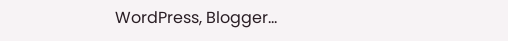WordPress, Blogger...